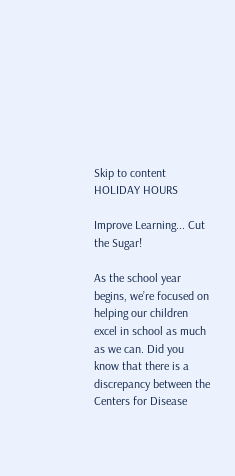Skip to content HOLIDAY HOURS

Improve Learning... Cut the Sugar!

As the school year begins, we’re focused on helping our children excel in school as much as we can. Did you know that there is a discrepancy between the Centers for Disease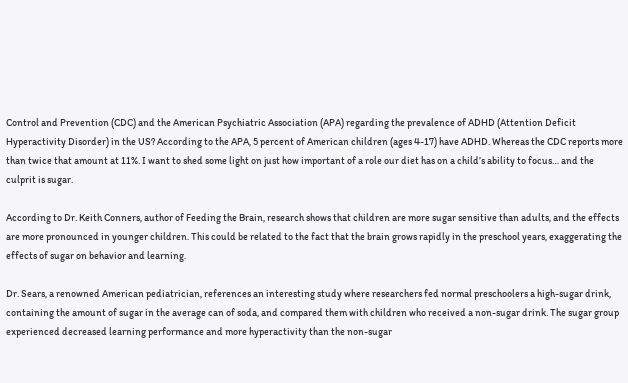Control and Prevention (CDC) and the American Psychiatric Association (APA) regarding the prevalence of ADHD (Attention Deficit Hyperactivity Disorder) in the US? According to the APA, 5 percent of American children (ages 4-17) have ADHD. Whereas the CDC reports more than twice that amount at 11%. I want to shed some light on just how important of a role our diet has on a child’s ability to focus… and the culprit is sugar.

According to Dr. Keith Conners, author of Feeding the Brain, research shows that children are more sugar sensitive than adults, and the effects are more pronounced in younger children. This could be related to the fact that the brain grows rapidly in the preschool years, exaggerating the effects of sugar on behavior and learning.

Dr. Sears, a renowned American pediatrician, references an interesting study where researchers fed normal preschoolers a high-sugar drink, containing the amount of sugar in the average can of soda, and compared them with children who received a non-sugar drink. The sugar group experienced decreased learning performance and more hyperactivity than the non-sugar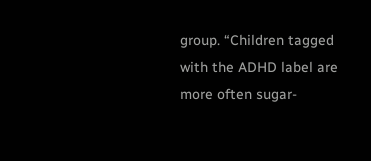group. “Children tagged with the ADHD label are more often sugar-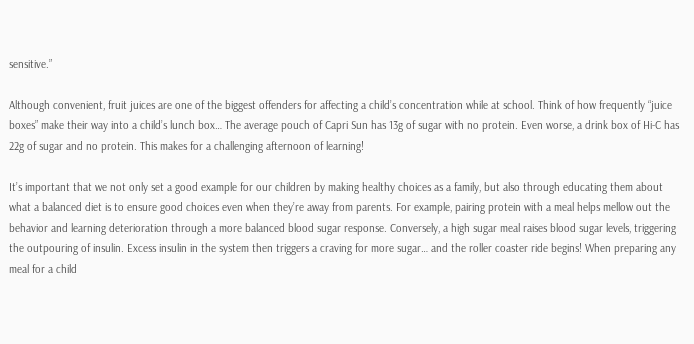sensitive.”

Although convenient, fruit juices are one of the biggest offenders for affecting a child’s concentration while at school. Think of how frequently “juice boxes” make their way into a child’s lunch box… The average pouch of Capri Sun has 13g of sugar with no protein. Even worse, a drink box of Hi-C has 22g of sugar and no protein. This makes for a challenging afternoon of learning!

It’s important that we not only set a good example for our children by making healthy choices as a family, but also through educating them about what a balanced diet is to ensure good choices even when they’re away from parents. For example, pairing protein with a meal helps mellow out the behavior and learning deterioration through a more balanced blood sugar response. Conversely, a high sugar meal raises blood sugar levels, triggering the outpouring of insulin. Excess insulin in the system then triggers a craving for more sugar… and the roller coaster ride begins! When preparing any meal for a child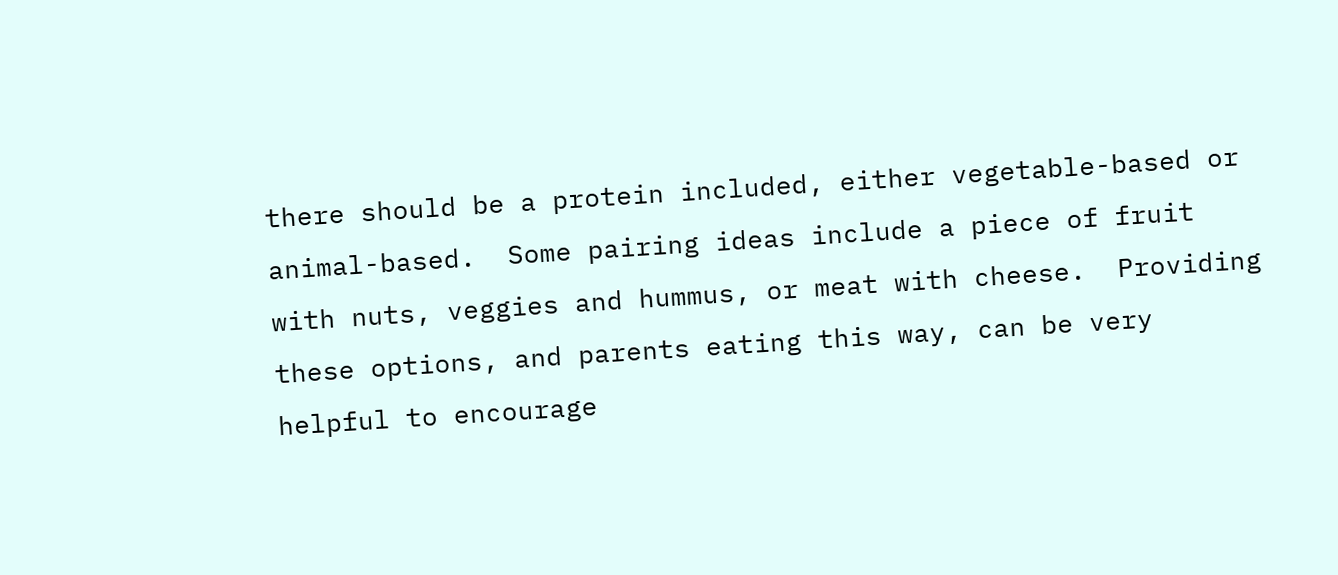there should be a protein included, either vegetable-based or animal-based.  Some pairing ideas include a piece of fruit with nuts, veggies and hummus, or meat with cheese.  Providing these options, and parents eating this way, can be very helpful to encourage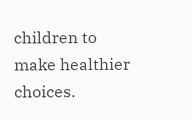children to make healthier choices.